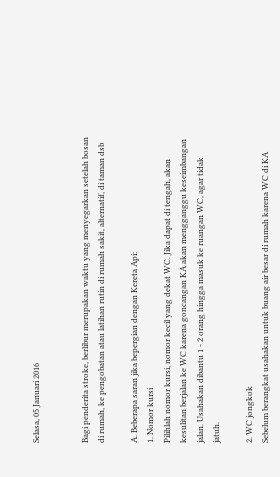Selasa, 05 Januari 2016


Bagi penderita stroke, berlibur merupakan waktu yang menyegarkan setelah bosan di rumah, ke pengobatan atau latihan rutin di rumah sakit, alternatif, di taman dsb

A. Beberapa saran jika bepergian dengan Kereta Api:
1. Nomor kursi
Pilihlah nomor kursi, nomor kecil yang dekat WC. Jika dapat di tengah, akan kesulitan berjalan ke WC karena goncangan KA akan mengganggu keseimbangan jalan. Usahakan dibantu 1 - 2 orang hingga masuk ke ruangan WC, agar tidak jatuh.

2. WC jongkok
Sebelum berangkat usahakan untuk buang air besar di rumah karena WC di KA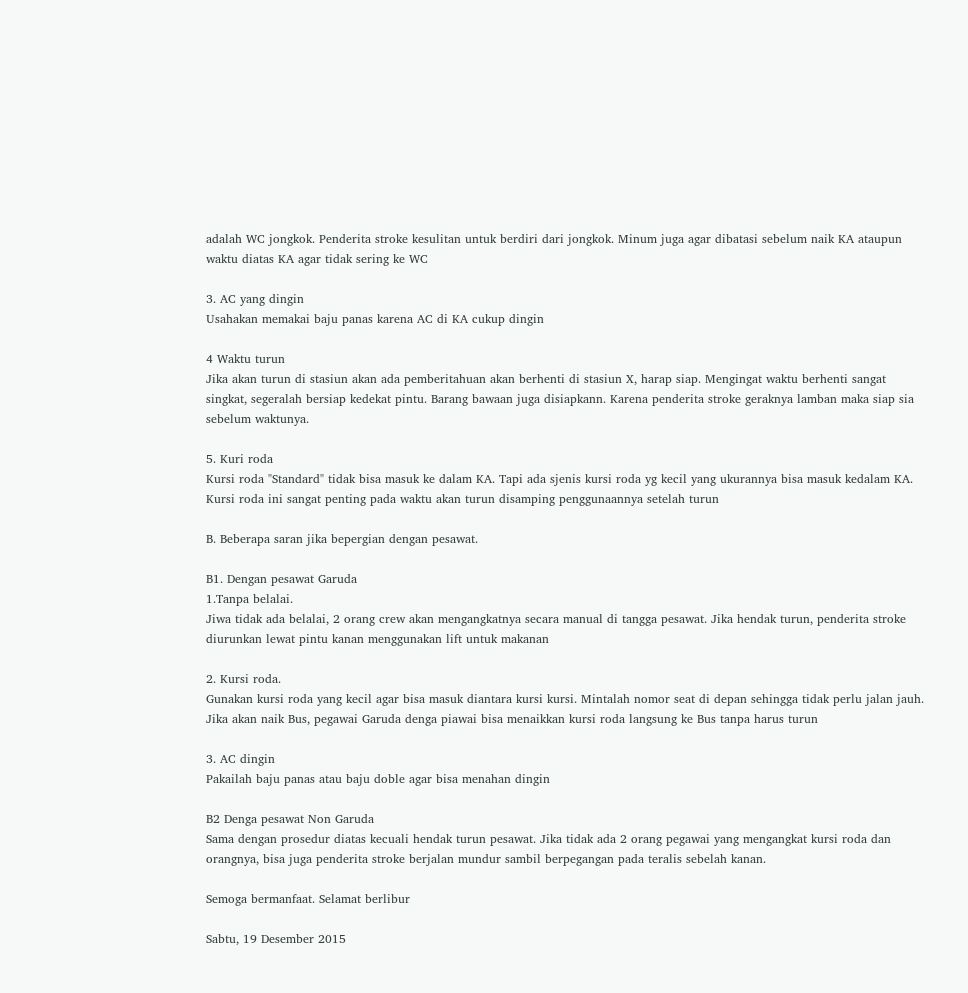adalah WC jongkok. Penderita stroke kesulitan untuk berdiri dari jongkok. Minum juga agar dibatasi sebelum naik KA ataupun waktu diatas KA agar tidak sering ke WC

3. AC yang dingin
Usahakan memakai baju panas karena AC di KA cukup dingin

4 Waktu turun
Jika akan turun di stasiun akan ada pemberitahuan akan berhenti di stasiun X, harap siap. Mengingat waktu berhenti sangat singkat, segeralah bersiap kedekat pintu. Barang bawaan juga disiapkann. Karena penderita stroke geraknya lamban maka siap sia sebelum waktunya.

5. Kuri roda
Kursi roda "Standard" tidak bisa masuk ke dalam KA. Tapi ada sjenis kursi roda yg kecil yang ukurannya bisa masuk kedalam KA. Kursi roda ini sangat penting pada waktu akan turun disamping penggunaannya setelah turun

B. Beberapa saran jika bepergian dengan pesawat.

B1. Dengan pesawat Garuda
1.Tanpa belalai.
Jiwa tidak ada belalai, 2 orang crew akan mengangkatnya secara manual di tangga pesawat. Jika hendak turun, penderita stroke diurunkan lewat pintu kanan menggunakan lift untuk makanan

2. Kursi roda.
Gunakan kursi roda yang kecil agar bisa masuk diantara kursi kursi. Mintalah nomor seat di depan sehingga tidak perlu jalan jauh.
Jika akan naik Bus, pegawai Garuda denga piawai bisa menaikkan kursi roda langsung ke Bus tanpa harus turun

3. AC dingin
Pakailah baju panas atau baju doble agar bisa menahan dingin

B2 Denga pesawat Non Garuda
Sama dengan prosedur diatas kecuali hendak turun pesawat. Jika tidak ada 2 orang pegawai yang mengangkat kursi roda dan orangnya, bisa juga penderita stroke berjalan mundur sambil berpegangan pada teralis sebelah kanan.

Semoga bermanfaat. Selamat berlibur

Sabtu, 19 Desember 2015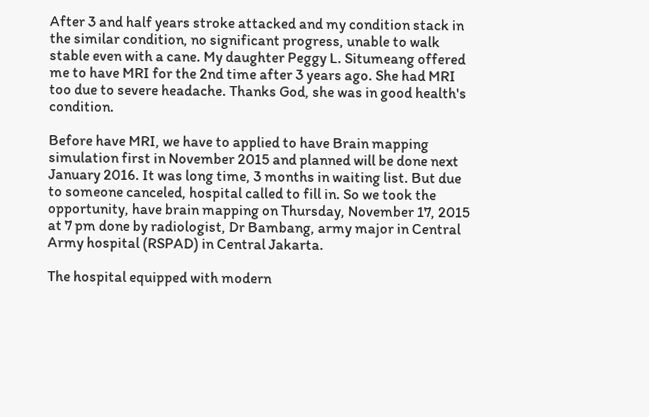After 3 and half years stroke attacked and my condition stack in the similar condition, no significant progress, unable to walk stable even with a cane. My daughter Peggy L. Situmeang offered me to have MRI for the 2nd time after 3 years ago. She had MRI too due to severe headache. Thanks God, she was in good health's condition.

Before have MRI, we have to applied to have Brain mapping simulation first in November 2015 and planned will be done next January 2016. It was long time, 3 months in waiting list. But due to someone canceled, hospital called to fill in. So we took the opportunity, have brain mapping on Thursday, November 17, 2015 at 7 pm done by radiologist, Dr Bambang, army major in Central Army hospital (RSPAD) in Central Jakarta.

The hospital equipped with modern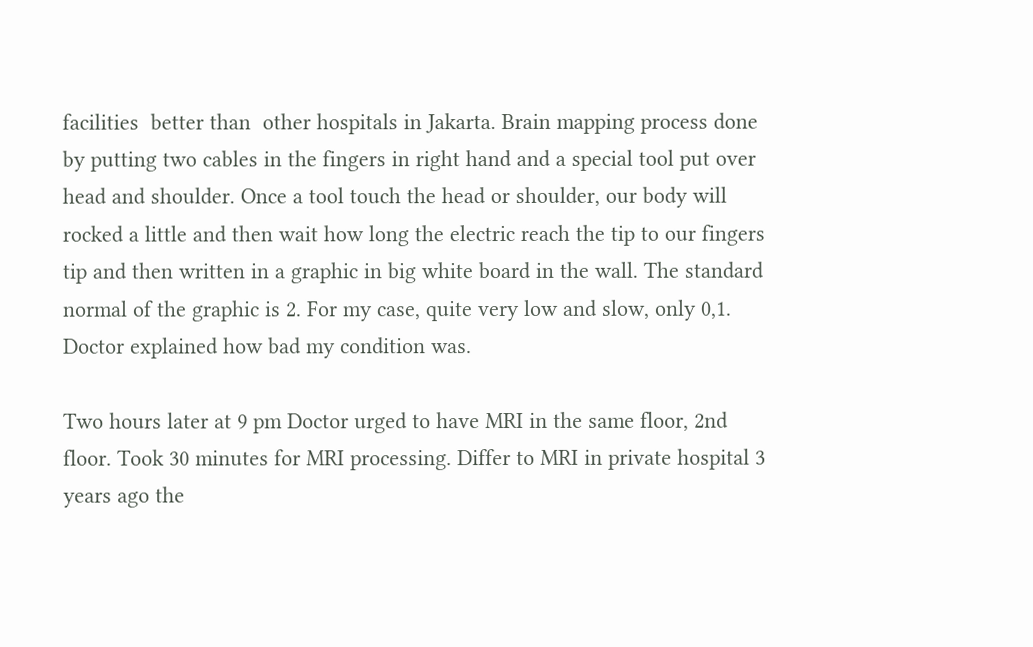facilities  better than  other hospitals in Jakarta. Brain mapping process done by putting two cables in the fingers in right hand and a special tool put over head and shoulder. Once a tool touch the head or shoulder, our body will rocked a little and then wait how long the electric reach the tip to our fingers tip and then written in a graphic in big white board in the wall. The standard normal of the graphic is 2. For my case, quite very low and slow, only 0,1. Doctor explained how bad my condition was.

Two hours later at 9 pm Doctor urged to have MRI in the same floor, 2nd floor. Took 30 minutes for MRI processing. Differ to MRI in private hospital 3 years ago the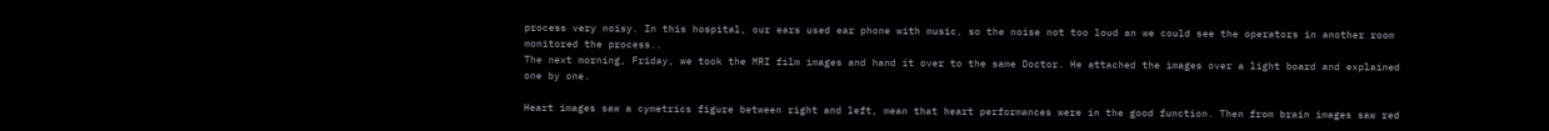process very noisy. In this hospital, our ears used ear phone with music, so the noise not too loud an we could see the operators in another room monitored the process..
The next morning, Friday, we took the MRI film images and hand it over to the same Doctor. He attached the images over a light board and explained one by one.

Heart images saw a cymetrics figure between right and left, mean that heart performances were in the good function. Then from brain images saw red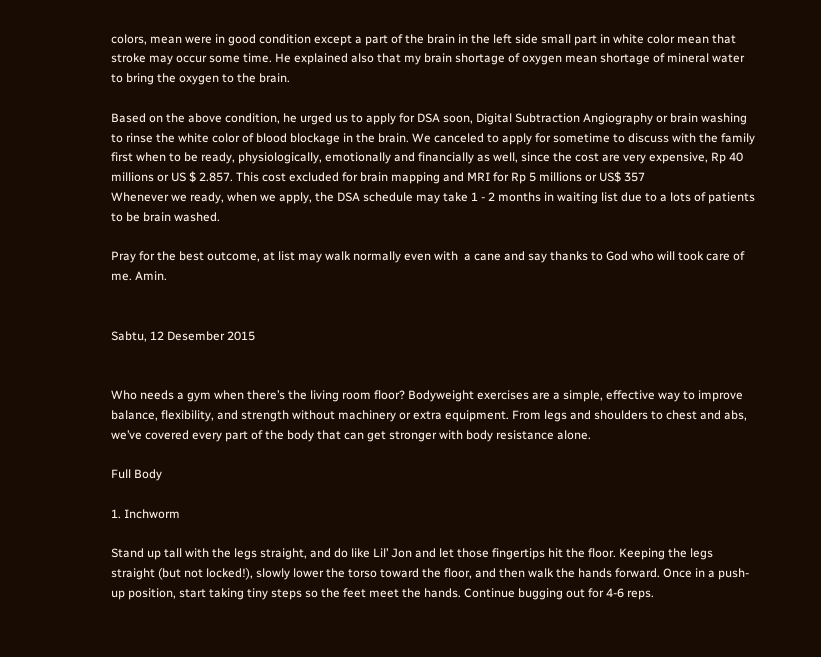colors, mean were in good condition except a part of the brain in the left side small part in white color mean that stroke may occur some time. He explained also that my brain shortage of oxygen mean shortage of mineral water to bring the oxygen to the brain.

Based on the above condition, he urged us to apply for DSA soon, Digital Subtraction Angiography or brain washing to rinse the white color of blood blockage in the brain. We canceled to apply for sometime to discuss with the family first when to be ready, physiologically, emotionally and financially as well, since the cost are very expensive, Rp 40 millions or US $ 2.857. This cost excluded for brain mapping and MRI for Rp 5 millions or US$ 357
Whenever we ready, when we apply, the DSA schedule may take 1 - 2 months in waiting list due to a lots of patients to be brain washed.

Pray for the best outcome, at list may walk normally even with  a cane and say thanks to God who will took care of me. Amin.


Sabtu, 12 Desember 2015


Who needs a gym when there’s the living room floor? Bodyweight exercises are a simple, effective way to improve balance, flexibility, and strength without machinery or extra equipment. From legs and shoulders to chest and abs, we’ve covered every part of the body that can get stronger with body resistance alone.

Full Body

1. Inchworm

Stand up tall with the legs straight, and do like Lil’ Jon and let those fingertips hit the floor. Keeping the legs straight (but not locked!), slowly lower the torso toward the floor, and then walk the hands forward. Once in a push-up position, start taking tiny steps so the feet meet the hands. Continue bugging out for 4-6 reps.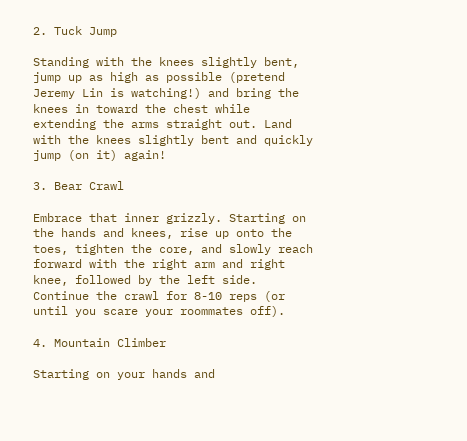2. Tuck Jump

Standing with the knees slightly bent, jump up as high as possible (pretend Jeremy Lin is watching!) and bring the knees in toward the chest while extending the arms straight out. Land with the knees slightly bent and quickly jump (on it) again!

3. Bear Crawl

Embrace that inner grizzly. Starting on the hands and knees, rise up onto the toes, tighten the core, and slowly reach forward with the right arm and right knee, followed by the left side. Continue the crawl for 8-10 reps (or until you scare your roommates off).

4. Mountain Climber

Starting on your hands and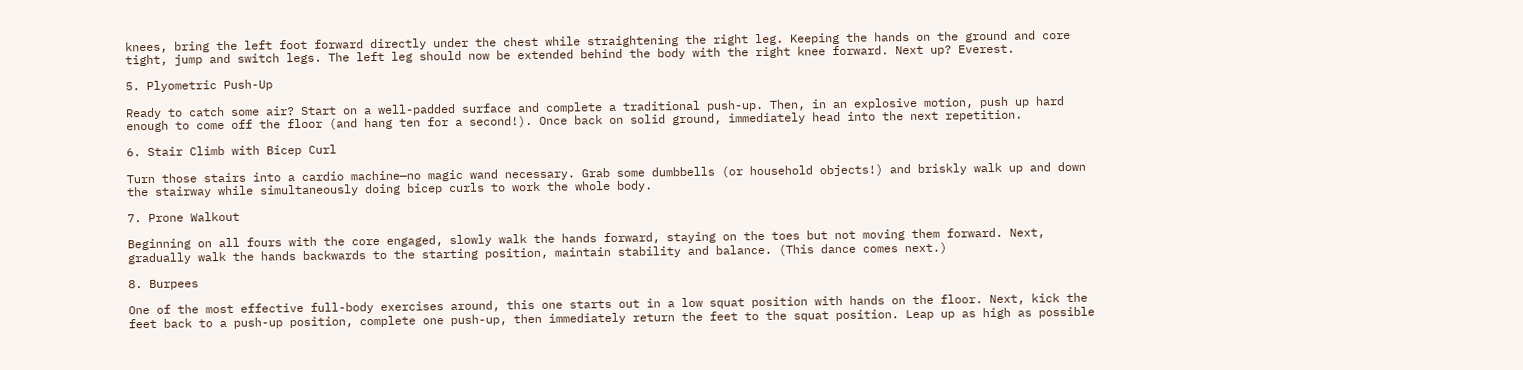knees, bring the left foot forward directly under the chest while straightening the right leg. Keeping the hands on the ground and core tight, jump and switch legs. The left leg should now be extended behind the body with the right knee forward. Next up? Everest.

5. Plyometric Push-Up

Ready to catch some air? Start on a well-padded surface and complete a traditional push-up. Then, in an explosive motion, push up hard enough to come off the floor (and hang ten for a second!). Once back on solid ground, immediately head into the next repetition.

6. Stair Climb with Bicep Curl

Turn those stairs into a cardio machine—no magic wand necessary. Grab some dumbbells (or household objects!) and briskly walk up and down the stairway while simultaneously doing bicep curls to work the whole body.

7. Prone Walkout

Beginning on all fours with the core engaged, slowly walk the hands forward, staying on the toes but not moving them forward. Next, gradually walk the hands backwards to the starting position, maintain stability and balance. (This dance comes next.)

8. Burpees

One of the most effective full-body exercises around, this one starts out in a low squat position with hands on the floor. Next, kick the feet back to a push-up position, complete one push-up, then immediately return the feet to the squat position. Leap up as high as possible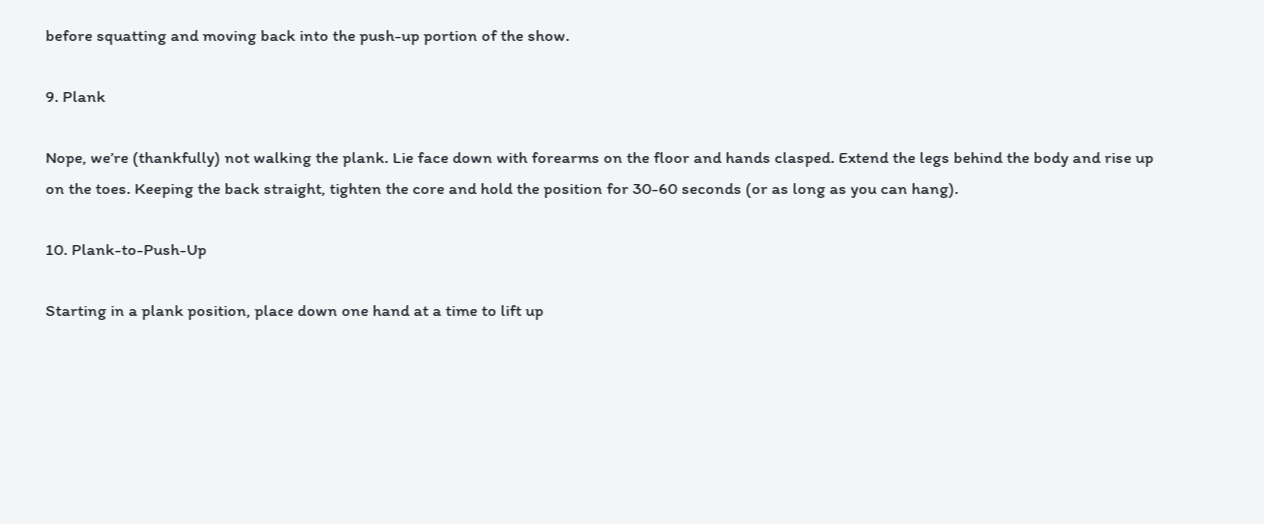before squatting and moving back into the push-up portion of the show.

9. Plank

Nope, we’re (thankfully) not walking the plank. Lie face down with forearms on the floor and hands clasped. Extend the legs behind the body and rise up on the toes. Keeping the back straight, tighten the core and hold the position for 30-60 seconds (or as long as you can hang).

10. Plank-to-Push-Up

Starting in a plank position, place down one hand at a time to lift up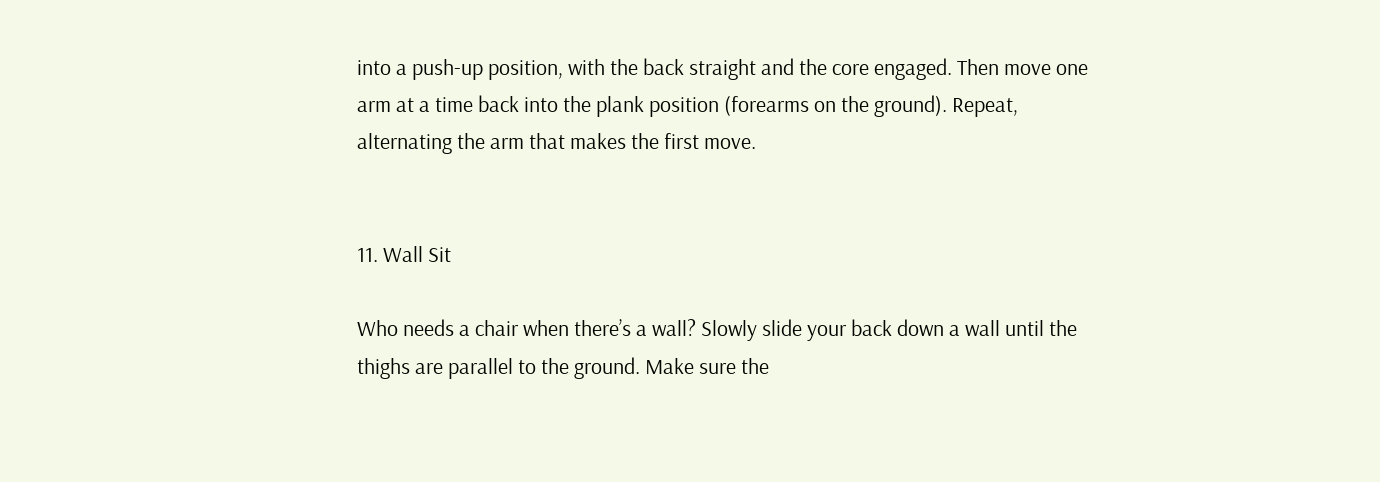into a push-up position, with the back straight and the core engaged. Then move one arm at a time back into the plank position (forearms on the ground). Repeat, alternating the arm that makes the first move.


11. Wall Sit

Who needs a chair when there’s a wall? Slowly slide your back down a wall until the thighs are parallel to the ground. Make sure the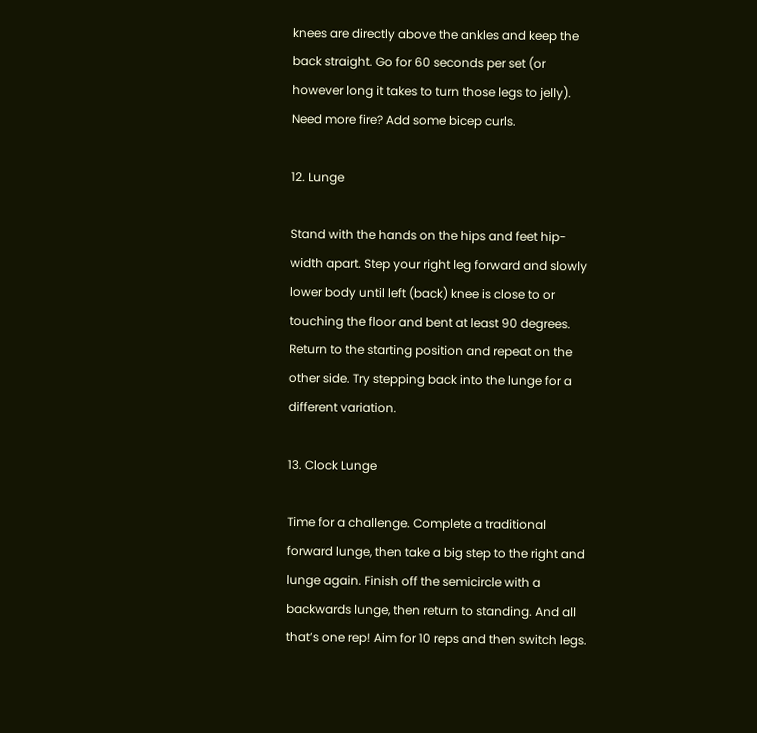knees are directly above the ankles and keep the back straight. Go for 60 seconds per set (or however long it takes to turn those legs to jelly). Need more fire? Add some bicep curls.

12. Lunge

Stand with the hands on the hips and feet hip-width apart. Step your right leg forward and slowly lower body until left (back) knee is close to or touching the floor and bent at least 90 degrees. Return to the starting position and repeat on the other side. Try stepping back into the lunge for a different variation.

13. Clock Lunge

Time for a challenge. Complete a traditional forward lunge, then take a big step to the right and lunge again. Finish off the semicircle with a backwards lunge, then return to standing. And all that’s one rep! Aim for 10 reps and then switch legs.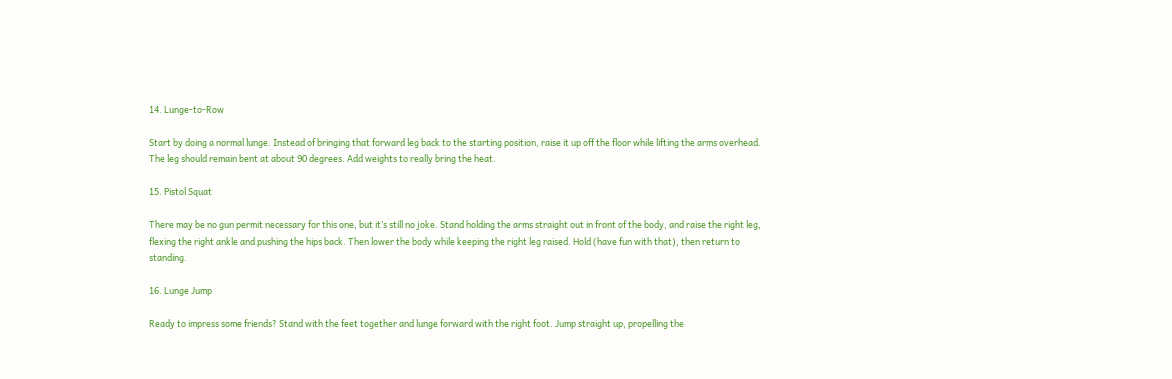14. Lunge-to-Row

Start by doing a normal lunge. Instead of bringing that forward leg back to the starting position, raise it up off the floor while lifting the arms overhead. The leg should remain bent at about 90 degrees. Add weights to really bring the heat.

15. Pistol Squat

There may be no gun permit necessary for this one, but it’s still no joke. Stand holding the arms straight out in front of the body, and raise the right leg, flexing the right ankle and pushing the hips back. Then lower the body while keeping the right leg raised. Hold (have fun with that), then return to standing.

16. Lunge Jump

Ready to impress some friends? Stand with the feet together and lunge forward with the right foot. Jump straight up, propelling the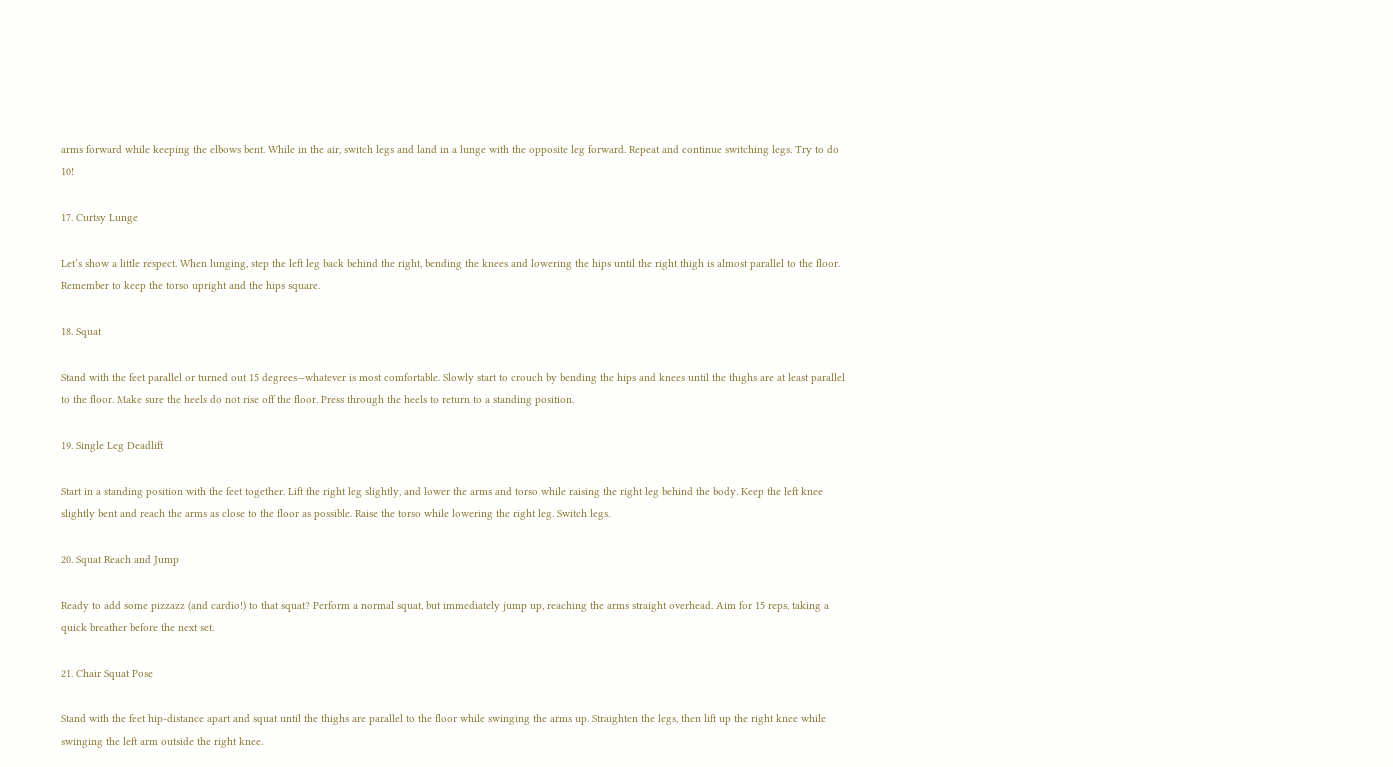arms forward while keeping the elbows bent. While in the air, switch legs and land in a lunge with the opposite leg forward. Repeat and continue switching legs. Try to do 10!

17. Curtsy Lunge

Let’s show a little respect. When lunging, step the left leg back behind the right, bending the knees and lowering the hips until the right thigh is almost parallel to the floor. Remember to keep the torso upright and the hips square.

18. Squat

Stand with the feet parallel or turned out 15 degrees—whatever is most comfortable. Slowly start to crouch by bending the hips and knees until the thighs are at least parallel to the floor. Make sure the heels do not rise off the floor. Press through the heels to return to a standing position.

19. Single Leg Deadlift

Start in a standing position with the feet together. Lift the right leg slightly, and lower the arms and torso while raising the right leg behind the body. Keep the left knee slightly bent and reach the arms as close to the floor as possible. Raise the torso while lowering the right leg. Switch legs.

20. Squat Reach and Jump

Ready to add some pizzazz (and cardio!) to that squat? Perform a normal squat, but immediately jump up, reaching the arms straight overhead. Aim for 15 reps, taking a quick breather before the next set.

21. Chair Squat Pose

Stand with the feet hip-distance apart and squat until the thighs are parallel to the floor while swinging the arms up. Straighten the legs, then lift up the right knee while swinging the left arm outside the right knee.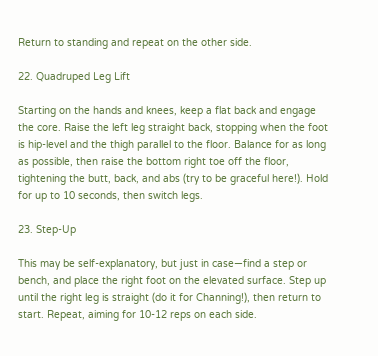Return to standing and repeat on the other side.

22. Quadruped Leg Lift

Starting on the hands and knees, keep a flat back and engage the core. Raise the left leg straight back, stopping when the foot is hip-level and the thigh parallel to the floor. Balance for as long as possible, then raise the bottom right toe off the floor, tightening the butt, back, and abs (try to be graceful here!). Hold for up to 10 seconds, then switch legs.

23. Step-Up

This may be self-explanatory, but just in case—find a step or bench, and place the right foot on the elevated surface. Step up until the right leg is straight (do it for Channing!), then return to start. Repeat, aiming for 10-12 reps on each side.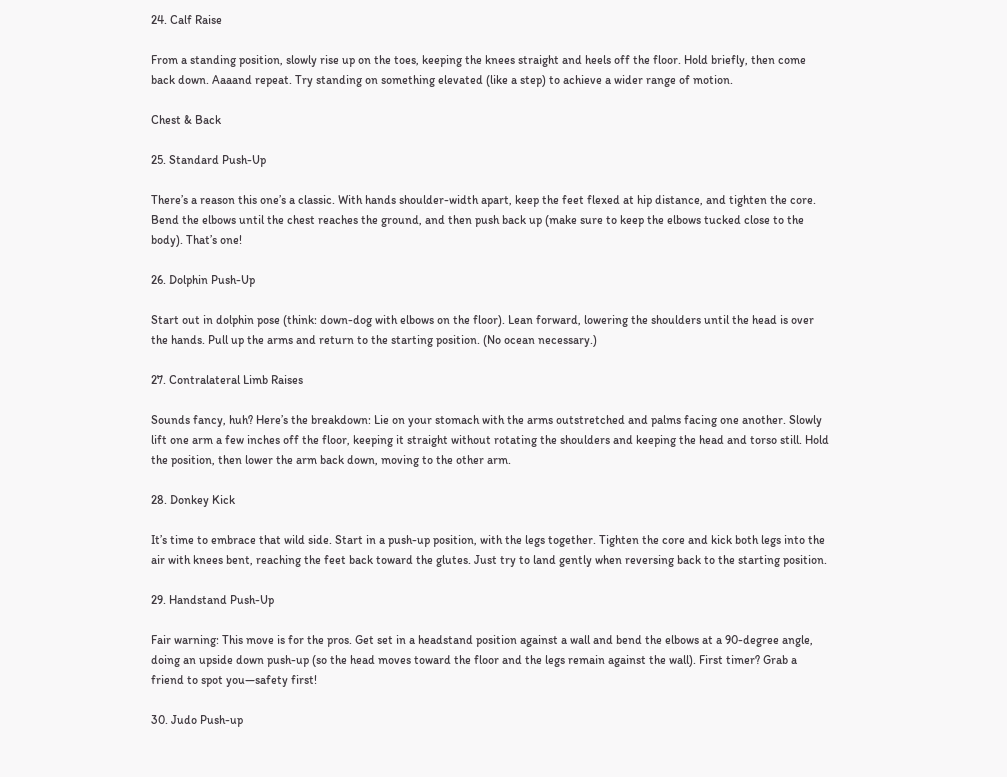24. Calf Raise

From a standing position, slowly rise up on the toes, keeping the knees straight and heels off the floor. Hold briefly, then come back down. Aaaand repeat. Try standing on something elevated (like a step) to achieve a wider range of motion.

Chest & Back

25. Standard Push-Up

There’s a reason this one’s a classic. With hands shoulder-width apart, keep the feet flexed at hip distance, and tighten the core. Bend the elbows until the chest reaches the ground, and then push back up (make sure to keep the elbows tucked close to the body). That’s one!

26. Dolphin Push-Up

Start out in dolphin pose (think: down-dog with elbows on the floor). Lean forward, lowering the shoulders until the head is over the hands. Pull up the arms and return to the starting position. (No ocean necessary.)

27. Contralateral Limb Raises

Sounds fancy, huh? Here’s the breakdown: Lie on your stomach with the arms outstretched and palms facing one another. Slowly lift one arm a few inches off the floor, keeping it straight without rotating the shoulders and keeping the head and torso still. Hold the position, then lower the arm back down, moving to the other arm.

28. Donkey Kick

It’s time to embrace that wild side. Start in a push-up position, with the legs together. Tighten the core and kick both legs into the air with knees bent, reaching the feet back toward the glutes. Just try to land gently when reversing back to the starting position.

29. Handstand Push-Up

Fair warning: This move is for the pros. Get set in a headstand position against a wall and bend the elbows at a 90-degree angle, doing an upside down push-up (so the head moves toward the floor and the legs remain against the wall). First timer? Grab a friend to spot you—safety first!

30. Judo Push-up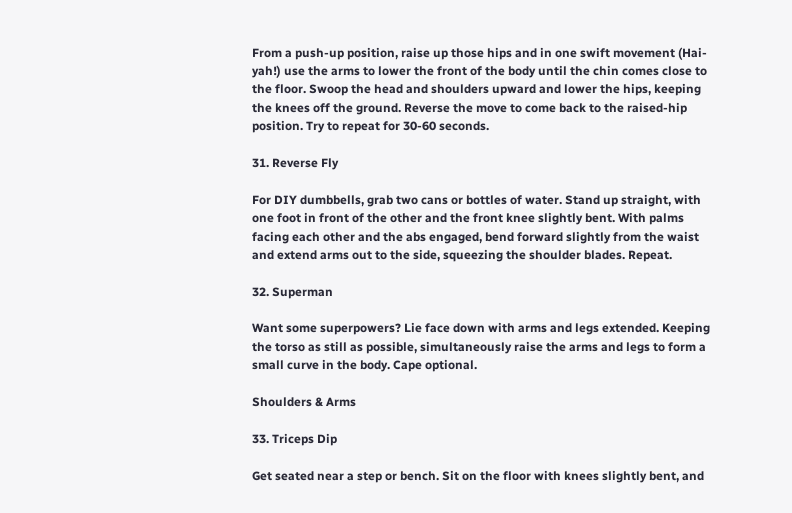From a push-up position, raise up those hips and in one swift movement (Hai-yah!) use the arms to lower the front of the body until the chin comes close to the floor. Swoop the head and shoulders upward and lower the hips, keeping the knees off the ground. Reverse the move to come back to the raised-hip position. Try to repeat for 30-60 seconds.

31. Reverse Fly

For DIY dumbbells, grab two cans or bottles of water. Stand up straight, with one foot in front of the other and the front knee slightly bent. With palms facing each other and the abs engaged, bend forward slightly from the waist and extend arms out to the side, squeezing the shoulder blades. Repeat.

32. Superman

Want some superpowers? Lie face down with arms and legs extended. Keeping the torso as still as possible, simultaneously raise the arms and legs to form a small curve in the body. Cape optional.

Shoulders & Arms

33. Triceps Dip

Get seated near a step or bench. Sit on the floor with knees slightly bent, and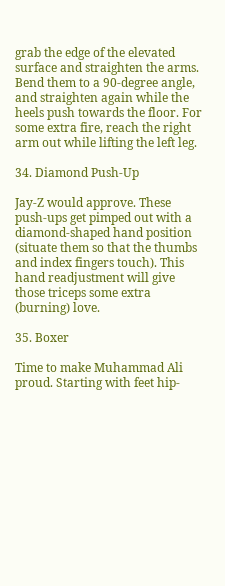grab the edge of the elevated surface and straighten the arms. Bend them to a 90-degree angle, and straighten again while the heels push towards the floor. For some extra fire, reach the right arm out while lifting the left leg.

34. Diamond Push-Up

Jay-Z would approve. These push-ups get pimped out with a diamond-shaped hand position (situate them so that the thumbs and index fingers touch). This hand readjustment will give those triceps some extra (burning) love.

35. Boxer

Time to make Muhammad Ali proud. Starting with feet hip-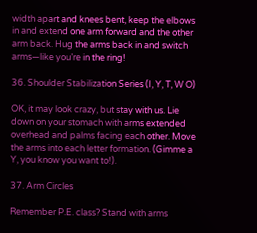width apart and knees bent, keep the elbows in and extend one arm forward and the other arm back. Hug the arms back in and switch arms—like you’re in the ring!

36. Shoulder Stabilization Series (I, Y, T, W O)

OK, it may look crazy, but stay with us. Lie down on your stomach with arms extended overhead and palms facing each other. Move the arms into each letter formation. (Gimme a Y, you know you want to!).

37. Arm Circles

Remember P.E. class? Stand with arms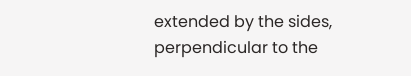extended by the sides, perpendicular to the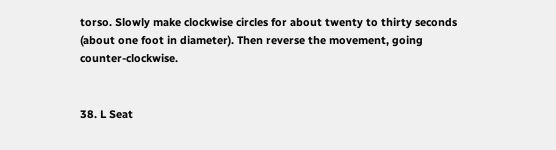torso. Slowly make clockwise circles for about twenty to thirty seconds (about one foot in diameter). Then reverse the movement, going counter-clockwise.


38. L Seat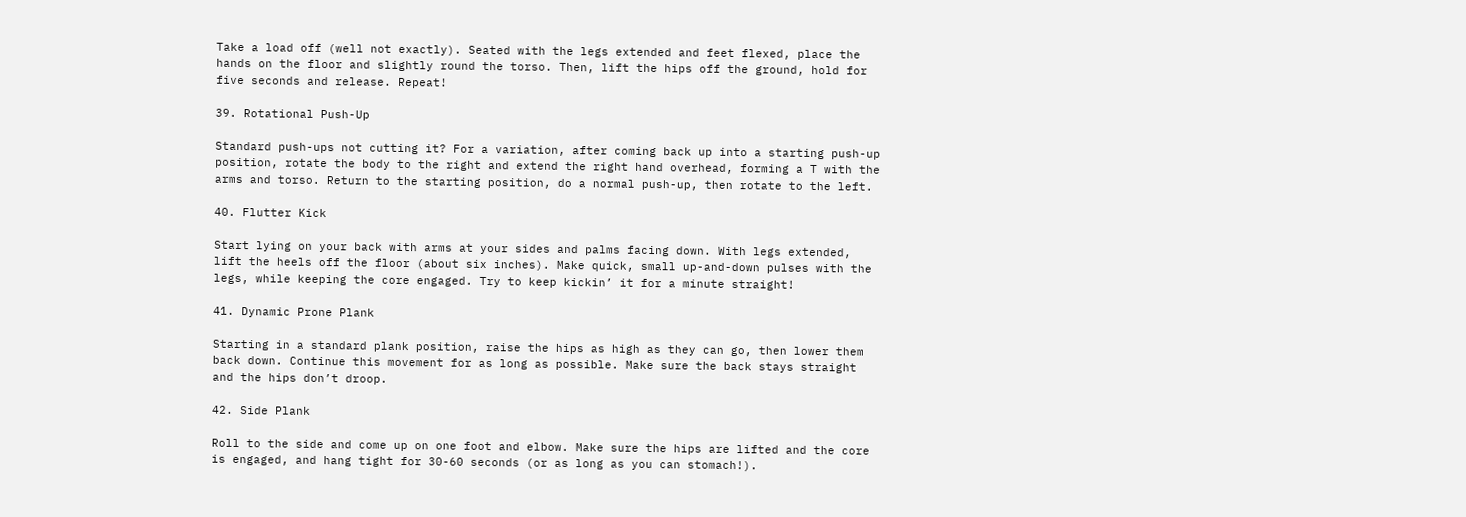Take a load off (well not exactly). Seated with the legs extended and feet flexed, place the hands on the floor and slightly round the torso. Then, lift the hips off the ground, hold for five seconds and release. Repeat!

39. Rotational Push-Up

Standard push-ups not cutting it? For a variation, after coming back up into a starting push-up position, rotate the body to the right and extend the right hand overhead, forming a T with the arms and torso. Return to the starting position, do a normal push-up, then rotate to the left.

40. Flutter Kick

Start lying on your back with arms at your sides and palms facing down. With legs extended, lift the heels off the floor (about six inches). Make quick, small up-and-down pulses with the legs, while keeping the core engaged. Try to keep kickin’ it for a minute straight!

41. Dynamic Prone Plank

Starting in a standard plank position, raise the hips as high as they can go, then lower them back down. Continue this movement for as long as possible. Make sure the back stays straight and the hips don’t droop.

42. Side Plank

Roll to the side and come up on one foot and elbow. Make sure the hips are lifted and the core is engaged, and hang tight for 30-60 seconds (or as long as you can stomach!).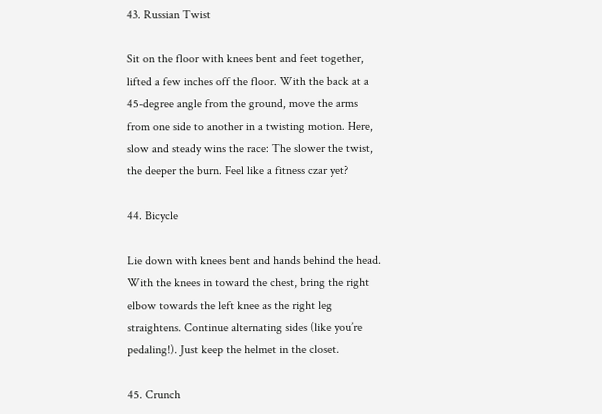43. Russian Twist

Sit on the floor with knees bent and feet together, lifted a few inches off the floor. With the back at a 45-degree angle from the ground, move the arms from one side to another in a twisting motion. Here, slow and steady wins the race: The slower the twist, the deeper the burn. Feel like a fitness czar yet?

44. Bicycle

Lie down with knees bent and hands behind the head. With the knees in toward the chest, bring the right elbow towards the left knee as the right leg straightens. Continue alternating sides (like you’re pedaling!). Just keep the helmet in the closet.

45. Crunch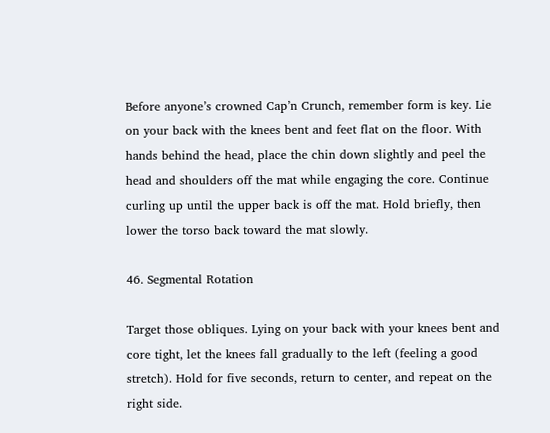Before anyone’s crowned Cap’n Crunch, remember form is key. Lie on your back with the knees bent and feet flat on the floor. With hands behind the head, place the chin down slightly and peel the head and shoulders off the mat while engaging the core. Continue curling up until the upper back is off the mat. Hold briefly, then lower the torso back toward the mat slowly.

46. Segmental Rotation

Target those obliques. Lying on your back with your knees bent and core tight, let the knees fall gradually to the left (feeling a good stretch). Hold for five seconds, return to center, and repeat on the right side.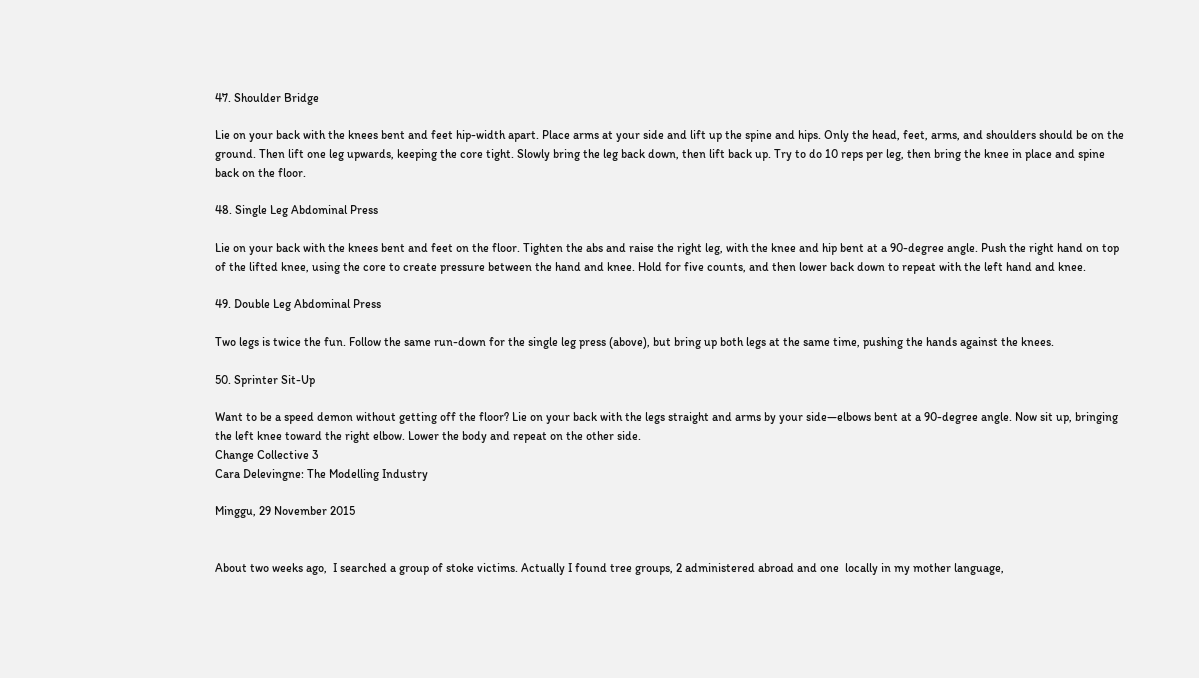47. Shoulder Bridge

Lie on your back with the knees bent and feet hip-width apart. Place arms at your side and lift up the spine and hips. Only the head, feet, arms, and shoulders should be on the ground. Then lift one leg upwards, keeping the core tight. Slowly bring the leg back down, then lift back up. Try to do 10 reps per leg, then bring the knee in place and spine back on the floor.

48. Single Leg Abdominal Press

Lie on your back with the knees bent and feet on the floor. Tighten the abs and raise the right leg, with the knee and hip bent at a 90-degree angle. Push the right hand on top of the lifted knee, using the core to create pressure between the hand and knee. Hold for five counts, and then lower back down to repeat with the left hand and knee.

49. Double Leg Abdominal Press

Two legs is twice the fun. Follow the same run-down for the single leg press (above), but bring up both legs at the same time, pushing the hands against the knees.

50. Sprinter Sit-Up

Want to be a speed demon without getting off the floor? Lie on your back with the legs straight and arms by your side—elbows bent at a 90-degree angle. Now sit up, bringing the left knee toward the right elbow. Lower the body and repeat on the other side.
Change Collective 3
Cara Delevingne: The Modelling Industry

Minggu, 29 November 2015


About two weeks ago,  I searched a group of stoke victims. Actually I found tree groups, 2 administered abroad and one  locally in my mother language,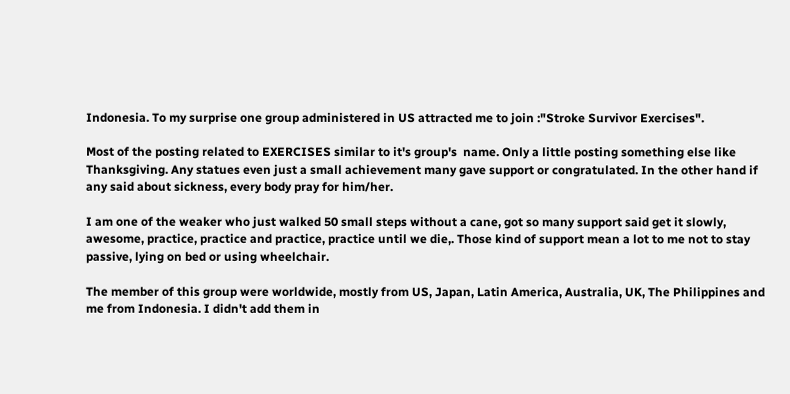Indonesia. To my surprise one group administered in US attracted me to join :"Stroke Survivor Exercises".

Most of the posting related to EXERCISES similar to it's group's  name. Only a little posting something else like Thanksgiving. Any statues even just a small achievement many gave support or congratulated. In the other hand if any said about sickness, every body pray for him/her.

I am one of the weaker who just walked 50 small steps without a cane, got so many support said get it slowly, awesome, practice, practice and practice, practice until we die,. Those kind of support mean a lot to me not to stay passive, lying on bed or using wheelchair.

The member of this group were worldwide, mostly from US, Japan, Latin America, Australia, UK, The Philippines and me from Indonesia. I didn't add them in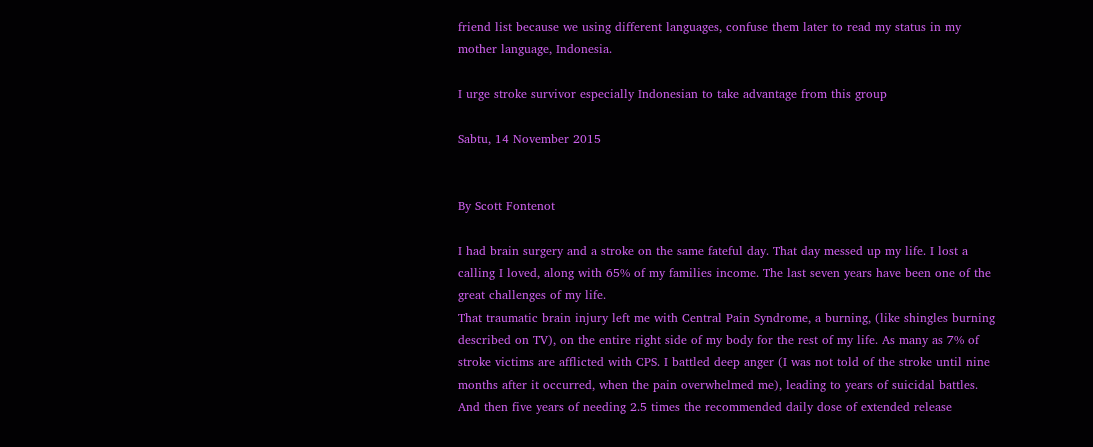friend list because we using different languages, confuse them later to read my status in my mother language, Indonesia.

I urge stroke survivor especially Indonesian to take advantage from this group

Sabtu, 14 November 2015


By Scott Fontenot

I had brain surgery and a stroke on the same fateful day. That day messed up my life. I lost a calling I loved, along with 65% of my families income. The last seven years have been one of the great challenges of my life.
That traumatic brain injury left me with Central Pain Syndrome, a burning, (like shingles burning described on TV), on the entire right side of my body for the rest of my life. As many as 7% of stroke victims are afflicted with CPS. I battled deep anger (I was not told of the stroke until nine months after it occurred, when the pain overwhelmed me), leading to years of suicidal battles.
And then five years of needing 2.5 times the recommended daily dose of extended release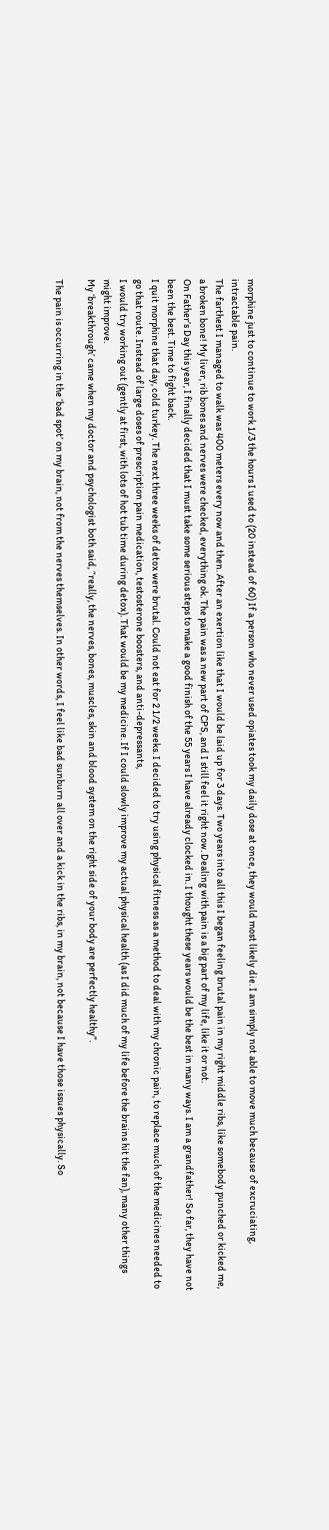morphine just to continue to work 1/3 the hours I used to (20 instead of 60) If a person who never used opiates took my daily dose at once, they would most likely die. I am simply not able to move much because of excruciating, intractable pain.
The farthest I managed to walk was 400 meters every now and then. After an exertion like that I would be laid up for 3 days. Two years into all this I began feeling brutal pain in my right middle ribs, like somebody punched or kicked me, a broken bone! My liver, rib bones and nerves were checked, everything ok. The pain was a new part of CPS, and I still feel it right now. Dealing with pain is a big part of my life, like it or not.
On Father’s Day this year, I finally decided that I must take some serious steps to make a good finish of the 55 years I have already clocked in. I thought these years would be the best in many ways. I am a grandfather! So far, they have not been the best. Time to fight back.
I quit morphine that day, cold turkey. The next three weeks of detox were brutal. Could not eat for 2 1/2 weeks. I decided to try using physical fitness as a method to deal with my chronic pain, to replace much of the medicines needed to go that route. Instead of large doses of prescription pain medication, testosterone boosters, and anti-depressants,
I would try working out (gently at first, with lots of hot tub time during detox). That would be my medicine. If I could slowly improve my actual physical health (as I did much of my life before the brains hit the fan), many other things might improve.
My ‘breakthrough’ came when my doctor and psychologist both said, “really, the nerves, bones, muscles, skin and blood system on the right side of your body are perfectly healthy”.

The pain is occurring in the ‘bad spot’ on my brain, not from the nerves themselves. In other words, I feel like bad sunburn all over and a kick in the ribs, in my brain, not because I have those issues physically. So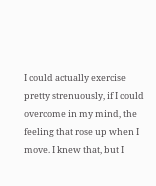I could actually exercise pretty strenuously, if I could overcome in my mind, the feeling that rose up when I move. I knew that, but I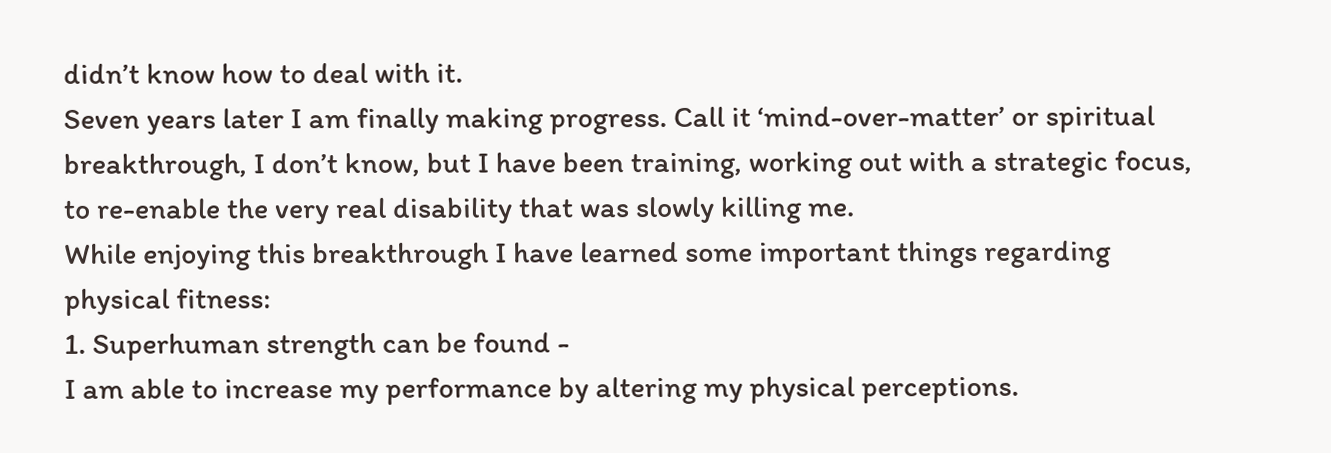didn’t know how to deal with it.
Seven years later I am finally making progress. Call it ‘mind-over-matter’ or spiritual breakthrough, I don’t know, but I have been training, working out with a strategic focus, to re-enable the very real disability that was slowly killing me.
While enjoying this breakthrough I have learned some important things regarding physical fitness:
1. Superhuman strength can be found -
I am able to increase my performance by altering my physical perceptions.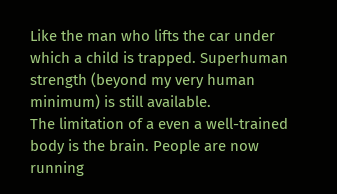Like the man who lifts the car under which a child is trapped. Superhuman strength (beyond my very human minimum) is still available.
The limitation of a even a well-trained body is the brain. People are now running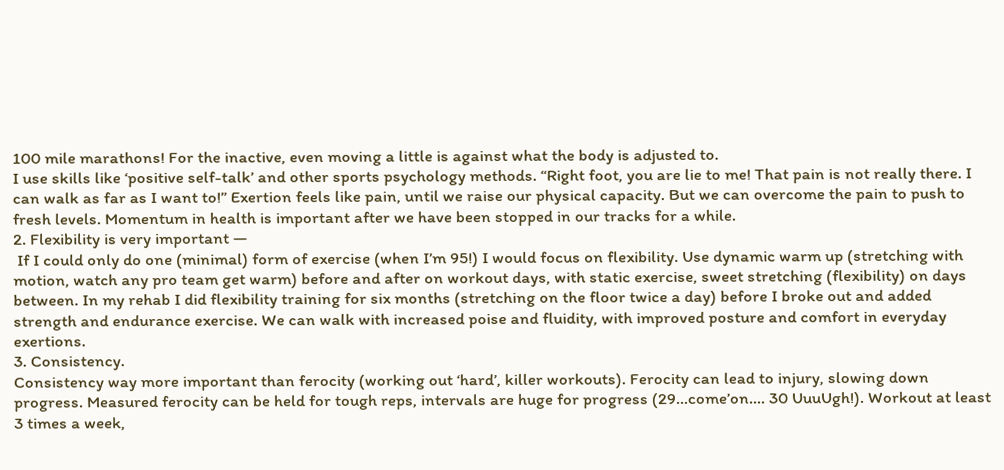100 mile marathons! For the inactive, even moving a little is against what the body is adjusted to.
I use skills like ‘positive self-talk’ and other sports psychology methods. “Right foot, you are lie to me! That pain is not really there. I can walk as far as I want to!” Exertion feels like pain, until we raise our physical capacity. But we can overcome the pain to push to fresh levels. Momentum in health is important after we have been stopped in our tracks for a while.
2. Flexibility is very important —
 If I could only do one (minimal) form of exercise (when I’m 95!) I would focus on flexibility. Use dynamic warm up (stretching with motion, watch any pro team get warm) before and after on workout days, with static exercise, sweet stretching (flexibility) on days between. In my rehab I did flexibility training for six months (stretching on the floor twice a day) before I broke out and added strength and endurance exercise. We can walk with increased poise and fluidity, with improved posture and comfort in everyday exertions.
3. Consistency.
Consistency way more important than ferocity (working out ‘hard’, killer workouts). Ferocity can lead to injury, slowing down progress. Measured ferocity can be held for tough reps, intervals are huge for progress (29…come’on…. 30 UuuUgh!). Workout at least 3 times a week,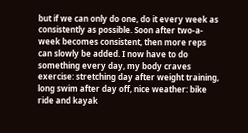but if we can only do one, do it every week as consistently as possible. Soon after two-a-week becomes consistent, then more reps can slowly be added. I now have to do something every day, my body craves exercise: stretching day after weight training, long swim after day off, nice weather: bike ride and kayak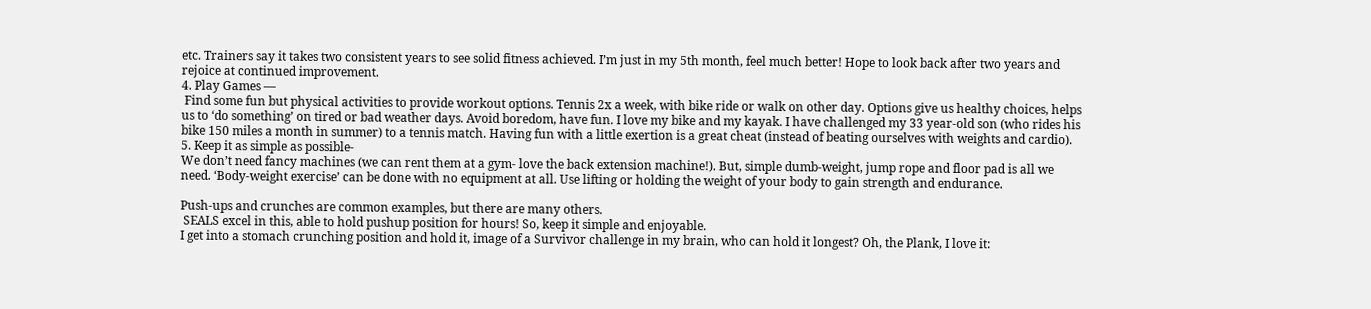etc. Trainers say it takes two consistent years to see solid fitness achieved. I’m just in my 5th month, feel much better! Hope to look back after two years and rejoice at continued improvement.
4. Play Games —
 Find some fun but physical activities to provide workout options. Tennis 2x a week, with bike ride or walk on other day. Options give us healthy choices, helps us to ‘do something’ on tired or bad weather days. Avoid boredom, have fun. I love my bike and my kayak. I have challenged my 33 year-old son (who rides his bike 150 miles a month in summer) to a tennis match. Having fun with a little exertion is a great cheat (instead of beating ourselves with weights and cardio).
5. Keep it as simple as possible-
We don’t need fancy machines (we can rent them at a gym- love the back extension machine!). But, simple dumb-weight, jump rope and floor pad is all we need. ‘Body-weight exercise’ can be done with no equipment at all. Use lifting or holding the weight of your body to gain strength and endurance.

Push-ups and crunches are common examples, but there are many others.
 SEALS excel in this, able to hold pushup position for hours! So, keep it simple and enjoyable.
I get into a stomach crunching position and hold it, image of a Survivor challenge in my brain, who can hold it longest? Oh, the Plank, I love it: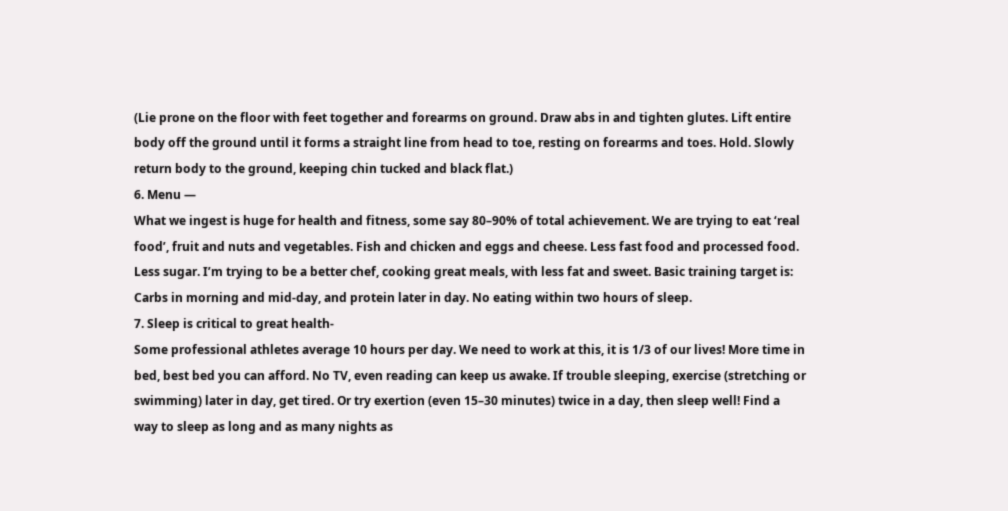(Lie prone on the floor with feet together and forearms on ground. Draw abs in and tighten glutes. Lift entire body off the ground until it forms a straight line from head to toe, resting on forearms and toes. Hold. Slowly return body to the ground, keeping chin tucked and black flat.)
6. Menu —
What we ingest is huge for health and fitness, some say 80–90% of total achievement. We are trying to eat ‘real food’, fruit and nuts and vegetables. Fish and chicken and eggs and cheese. Less fast food and processed food. Less sugar. I’m trying to be a better chef, cooking great meals, with less fat and sweet. Basic training target is: Carbs in morning and mid-day, and protein later in day. No eating within two hours of sleep.
7. Sleep is critical to great health-
Some professional athletes average 10 hours per day. We need to work at this, it is 1/3 of our lives! More time in bed, best bed you can afford. No TV, even reading can keep us awake. If trouble sleeping, exercise (stretching or swimming) later in day, get tired. Or try exertion (even 15–30 minutes) twice in a day, then sleep well! Find a way to sleep as long and as many nights as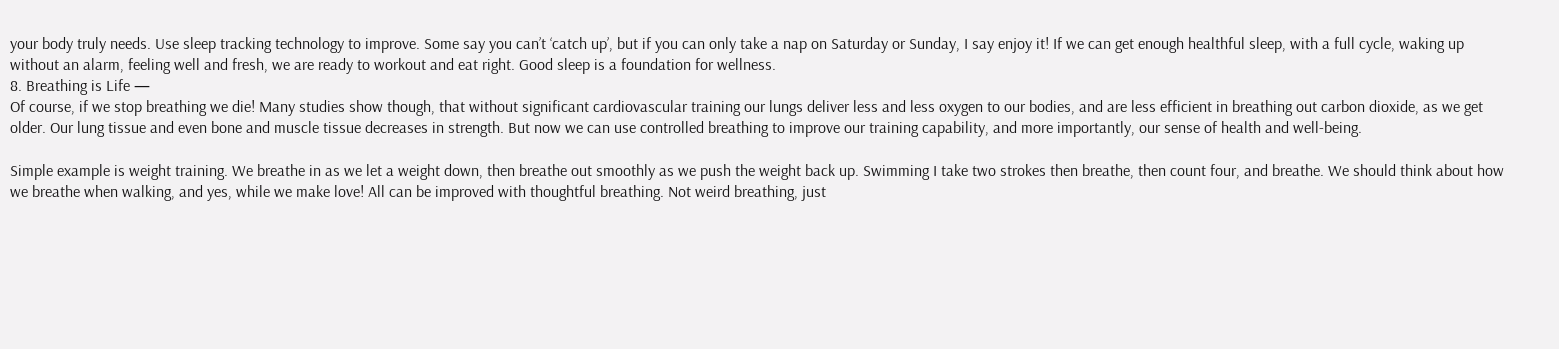your body truly needs. Use sleep tracking technology to improve. Some say you can’t ‘catch up’, but if you can only take a nap on Saturday or Sunday, I say enjoy it! If we can get enough healthful sleep, with a full cycle, waking up without an alarm, feeling well and fresh, we are ready to workout and eat right. Good sleep is a foundation for wellness.
8. Breathing is Life —
Of course, if we stop breathing we die! Many studies show though, that without significant cardiovascular training our lungs deliver less and less oxygen to our bodies, and are less efficient in breathing out carbon dioxide, as we get older. Our lung tissue and even bone and muscle tissue decreases in strength. But now we can use controlled breathing to improve our training capability, and more importantly, our sense of health and well-being.

Simple example is weight training. We breathe in as we let a weight down, then breathe out smoothly as we push the weight back up. Swimming I take two strokes then breathe, then count four, and breathe. We should think about how we breathe when walking, and yes, while we make love! All can be improved with thoughtful breathing. Not weird breathing, just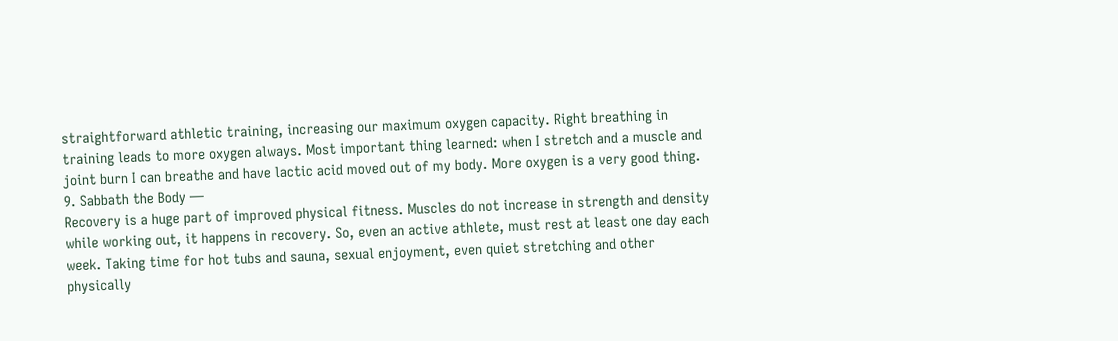straightforward athletic training, increasing our maximum oxygen capacity. Right breathing in training leads to more oxygen always. Most important thing learned: when I stretch and a muscle and joint burn I can breathe and have lactic acid moved out of my body. More oxygen is a very good thing.
9. Sabbath the Body —
Recovery is a huge part of improved physical fitness. Muscles do not increase in strength and density while working out, it happens in recovery. So, even an active athlete, must rest at least one day each week. Taking time for hot tubs and sauna, sexual enjoyment, even quiet stretching and other physically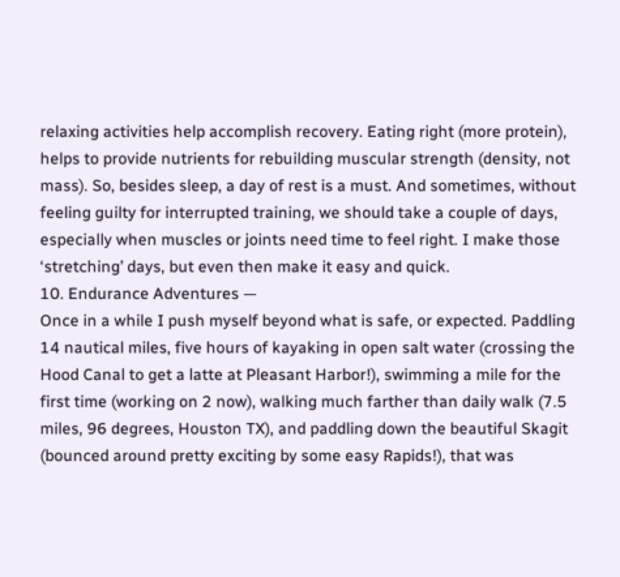relaxing activities help accomplish recovery. Eating right (more protein), helps to provide nutrients for rebuilding muscular strength (density, not mass). So, besides sleep, a day of rest is a must. And sometimes, without feeling guilty for interrupted training, we should take a couple of days, especially when muscles or joints need time to feel right. I make those ‘stretching’ days, but even then make it easy and quick.
10. Endurance Adventures —
Once in a while I push myself beyond what is safe, or expected. Paddling 14 nautical miles, five hours of kayaking in open salt water (crossing the Hood Canal to get a latte at Pleasant Harbor!), swimming a mile for the first time (working on 2 now), walking much farther than daily walk (7.5 miles, 96 degrees, Houston TX), and paddling down the beautiful Skagit (bounced around pretty exciting by some easy Rapids!), that was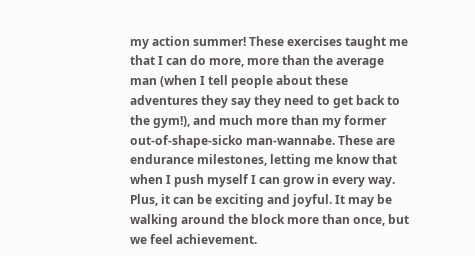my action summer! These exercises taught me that I can do more, more than the average man (when I tell people about these adventures they say they need to get back to the gym!), and much more than my former out-of-shape-sicko man-wannabe. These are endurance milestones, letting me know that when I push myself I can grow in every way. Plus, it can be exciting and joyful. It may be walking around the block more than once, but we feel achievement.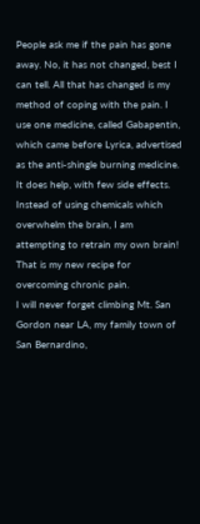People ask me if the pain has gone away. No, it has not changed, best I can tell. All that has changed is my method of coping with the pain. I use one medicine, called Gabapentin, which came before Lyrica, advertised as the anti-shingle burning medicine. It does help, with few side effects. Instead of using chemicals which overwhelm the brain, I am attempting to retrain my own brain! That is my new recipe for overcoming chronic pain.
I will never forget climbing Mt. San Gordon near LA, my family town of San Bernardino,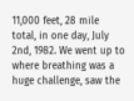11,000 feet, 28 mile total, in one day, July 2nd, 1982. We went up to where breathing was a huge challenge, saw the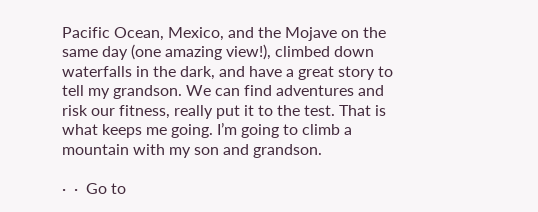Pacific Ocean, Mexico, and the Mojave on the same day (one amazing view!), climbed down waterfalls in the dark, and have a great story to tell my grandson. We can find adventures and risk our fitness, really put it to the test. That is what keeps me going. I’m going to climb a mountain with my son and grandson.

·  ·  Go to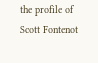the profile of Scott Fontenot